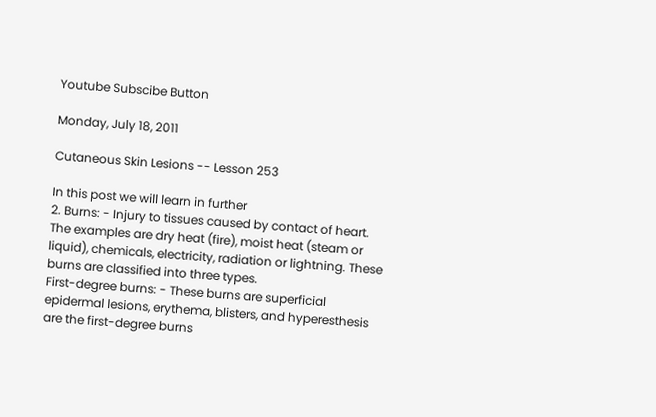Youtube Subscibe Button

Monday, July 18, 2011

Cutaneous Skin Lesions -- Lesson 253

In this post we will learn in further
2. Burns: - Injury to tissues caused by contact of heart. The examples are dry heat (fire), moist heat (steam or liquid), chemicals, electricity, radiation or lightning. These burns are classified into three types.
First-degree burns: - These burns are superficial epidermal lesions, erythema, blisters, and hyperesthesis are the first-degree burns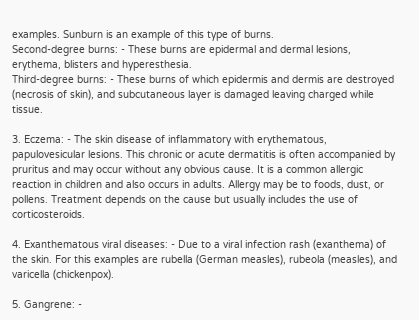examples. Sunburn is an example of this type of burns.
Second-degree burns: - These burns are epidermal and dermal lesions, erythema, blisters and hyperesthesia.
Third-degree burns: - These burns of which epidermis and dermis are destroyed (necrosis of skin), and subcutaneous layer is damaged leaving charged while tissue.

3. Eczema: - The skin disease of inflammatory with erythematous, papulovesicular lesions. This chronic or acute dermatitis is often accompanied by pruritus and may occur without any obvious cause. It is a common allergic reaction in children and also occurs in adults. Allergy may be to foods, dust, or pollens. Treatment depends on the cause but usually includes the use of corticosteroids.

4. Exanthematous viral diseases: - Due to a viral infection rash (exanthema) of the skin. For this examples are rubella (German measles), rubeola (measles), and varicella (chickenpox).

5. Gangrene: -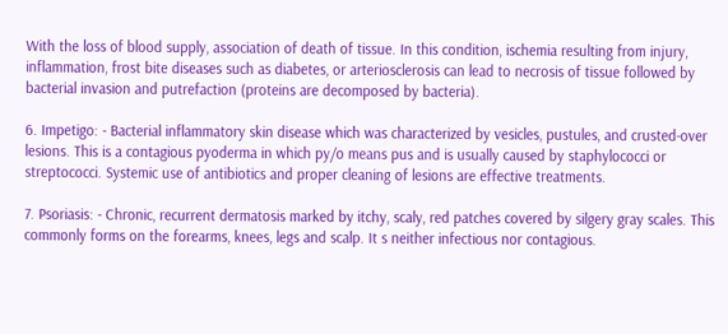With the loss of blood supply, association of death of tissue. In this condition, ischemia resulting from injury, inflammation, frost bite diseases such as diabetes, or arteriosclerosis can lead to necrosis of tissue followed by bacterial invasion and putrefaction (proteins are decomposed by bacteria).

6. Impetigo: - Bacterial inflammatory skin disease which was characterized by vesicles, pustules, and crusted-over lesions. This is a contagious pyoderma in which py/o means pus and is usually caused by staphylococci or streptococci. Systemic use of antibiotics and proper cleaning of lesions are effective treatments.

7. Psoriasis: - Chronic, recurrent dermatosis marked by itchy, scaly, red patches covered by silgery gray scales. This commonly forms on the forearms, knees, legs and scalp. It s neither infectious nor contagious.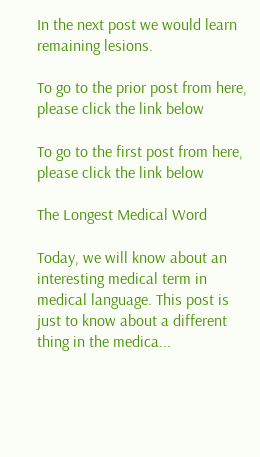In the next post we would learn remaining lesions.

To go to the prior post from here, please click the link below

To go to the first post from here, please click the link below

The Longest Medical Word

Today, we will know about an interesting medical term in medical language. This post is just to know about a different thing in the medica...